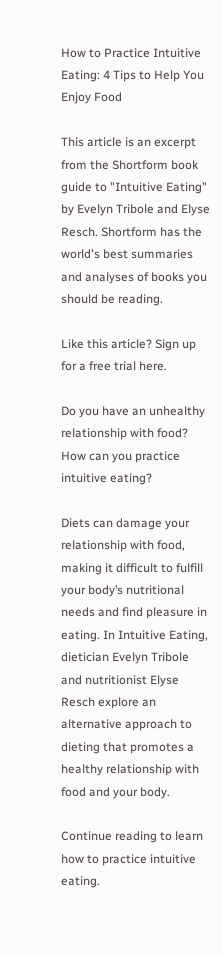How to Practice Intuitive Eating: 4 Tips to Help You Enjoy Food

This article is an excerpt from the Shortform book guide to "Intuitive Eating" by Evelyn Tribole and Elyse Resch. Shortform has the world's best summaries and analyses of books you should be reading.

Like this article? Sign up for a free trial here.

Do you have an unhealthy relationship with food? How can you practice intuitive eating?

Diets can damage your relationship with food, making it difficult to fulfill your body’s nutritional needs and find pleasure in eating. In Intuitive Eating, dietician Evelyn Tribole and nutritionist Elyse Resch explore an alternative approach to dieting that promotes a healthy relationship with food and your body.

Continue reading to learn how to practice intuitive eating.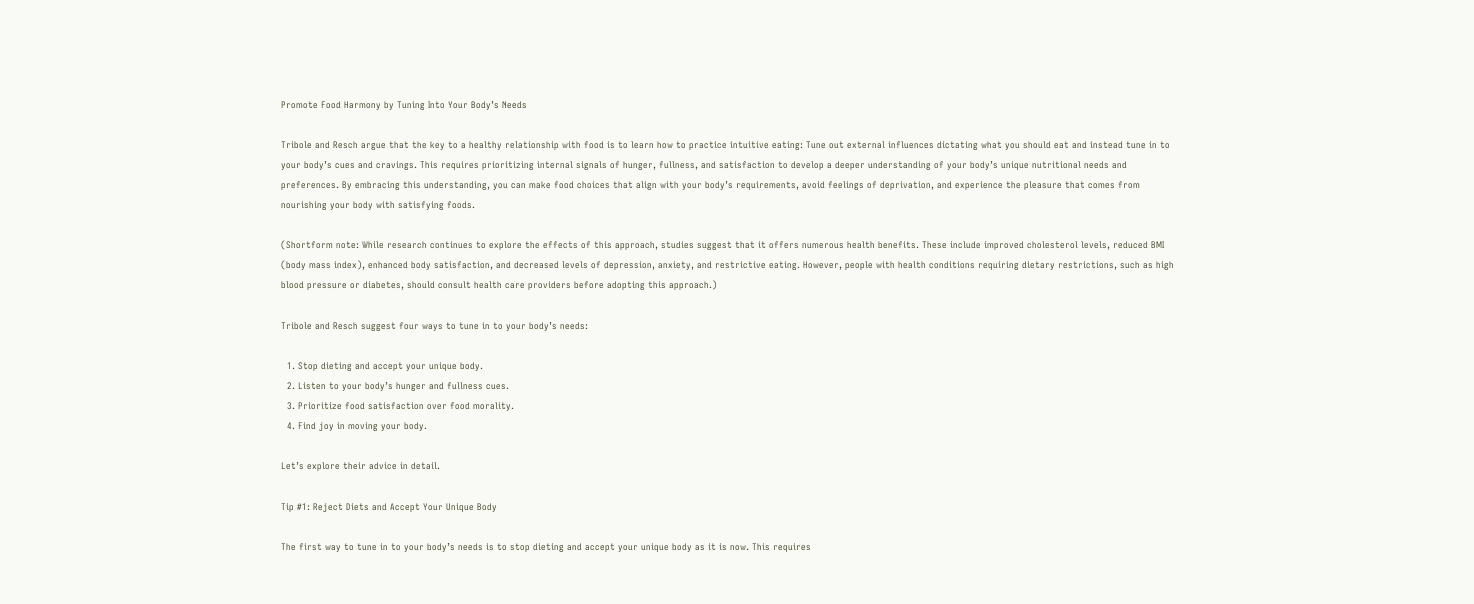Promote Food Harmony by Tuning Into Your Body’s Needs

Tribole and Resch argue that the key to a healthy relationship with food is to learn how to practice intuitive eating: Tune out external influences dictating what you should eat and instead tune in to your body’s cues and cravings. This requires prioritizing internal signals of hunger, fullness, and satisfaction to develop a deeper understanding of your body’s unique nutritional needs and preferences. By embracing this understanding, you can make food choices that align with your body’s requirements, avoid feelings of deprivation, and experience the pleasure that comes from nourishing your body with satisfying foods.

(Shortform note: While research continues to explore the effects of this approach, studies suggest that it offers numerous health benefits. These include improved cholesterol levels, reduced BMI (body mass index), enhanced body satisfaction, and decreased levels of depression, anxiety, and restrictive eating. However, people with health conditions requiring dietary restrictions, such as high blood pressure or diabetes, should consult health care providers before adopting this approach.)

Tribole and Resch suggest four ways to tune in to your body’s needs:

  1. Stop dieting and accept your unique body.
  2. Listen to your body’s hunger and fullness cues.
  3. Prioritize food satisfaction over food morality.
  4. Find joy in moving your body.

Let’s explore their advice in detail.

Tip #1: Reject Diets and Accept Your Unique Body

The first way to tune in to your body’s needs is to stop dieting and accept your unique body as it is now. This requires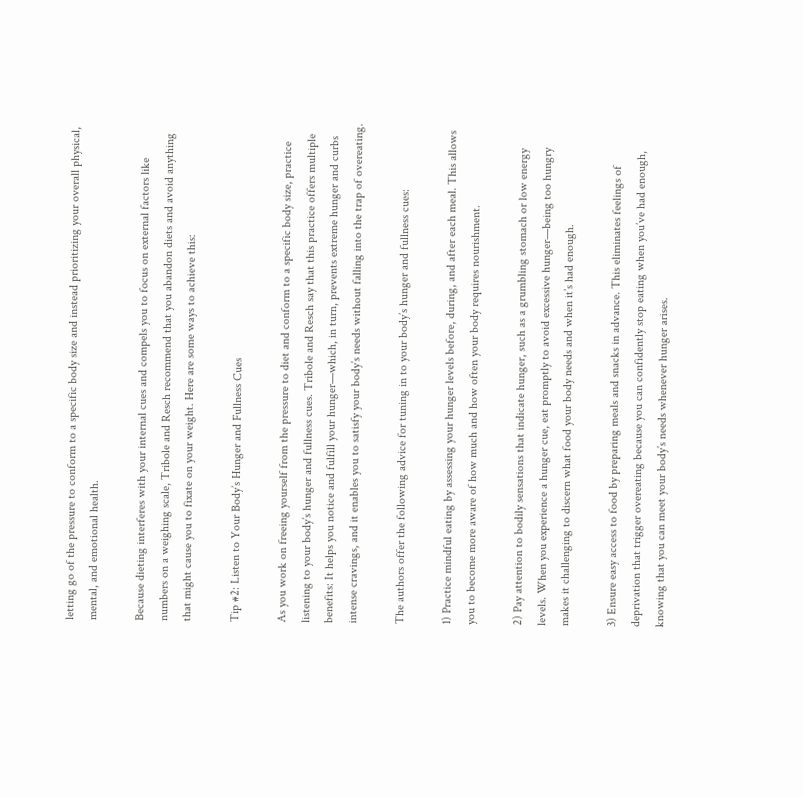letting go of the pressure to conform to a specific body size and instead prioritizing your overall physical, mental, and emotional health.

Because dieting interferes with your internal cues and compels you to focus on external factors like numbers on a weighing scale, Tribole and Resch recommend that you abandon diets and avoid anything that might cause you to fixate on your weight. Here are some ways to achieve this:

Tip #2: Listen to Your Body’s Hunger and Fullness Cues

As you work on freeing yourself from the pressure to diet and conform to a specific body size, practice listening to your body’s hunger and fullness cues. Tribole and Resch say that this practice offers multiple benefits: It helps you notice and fulfill your hunger—which, in turn, prevents extreme hunger and curbs intense cravings, and it enables you to satisfy your body’s needs without falling into the trap of overeating.

The authors offer the following advice for tuning in to your body’s hunger and fullness cues:

1) Practice mindful eating by assessing your hunger levels before, during, and after each meal. This allows you to become more aware of how much and how often your body requires nourishment.

2) Pay attention to bodily sensations that indicate hunger, such as a grumbling stomach or low energy levels. When you experience a hunger cue, eat promptly to avoid excessive hunger—being too hungry makes it challenging to discern what food your body needs and when it’s had enough.

3) Ensure easy access to food by preparing meals and snacks in advance. This eliminates feelings of deprivation that trigger overeating because you can confidently stop eating when you’ve had enough, knowing that you can meet your body’s needs whenever hunger arises.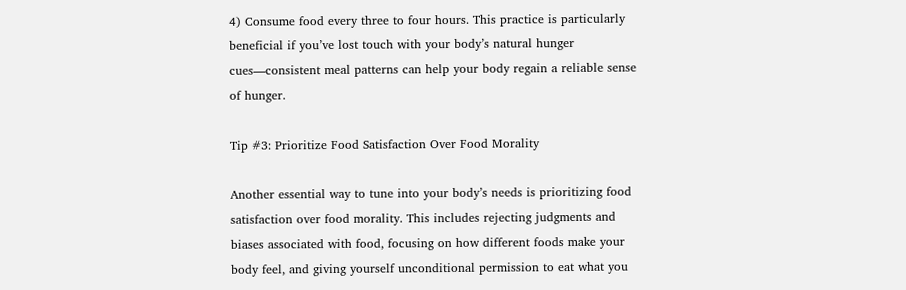4) Consume food every three to four hours. This practice is particularly beneficial if you’ve lost touch with your body’s natural hunger cues—consistent meal patterns can help your body regain a reliable sense of hunger.

Tip #3: Prioritize Food Satisfaction Over Food Morality

Another essential way to tune into your body’s needs is prioritizing food satisfaction over food morality. This includes rejecting judgments and biases associated with food, focusing on how different foods make your body feel, and giving yourself unconditional permission to eat what you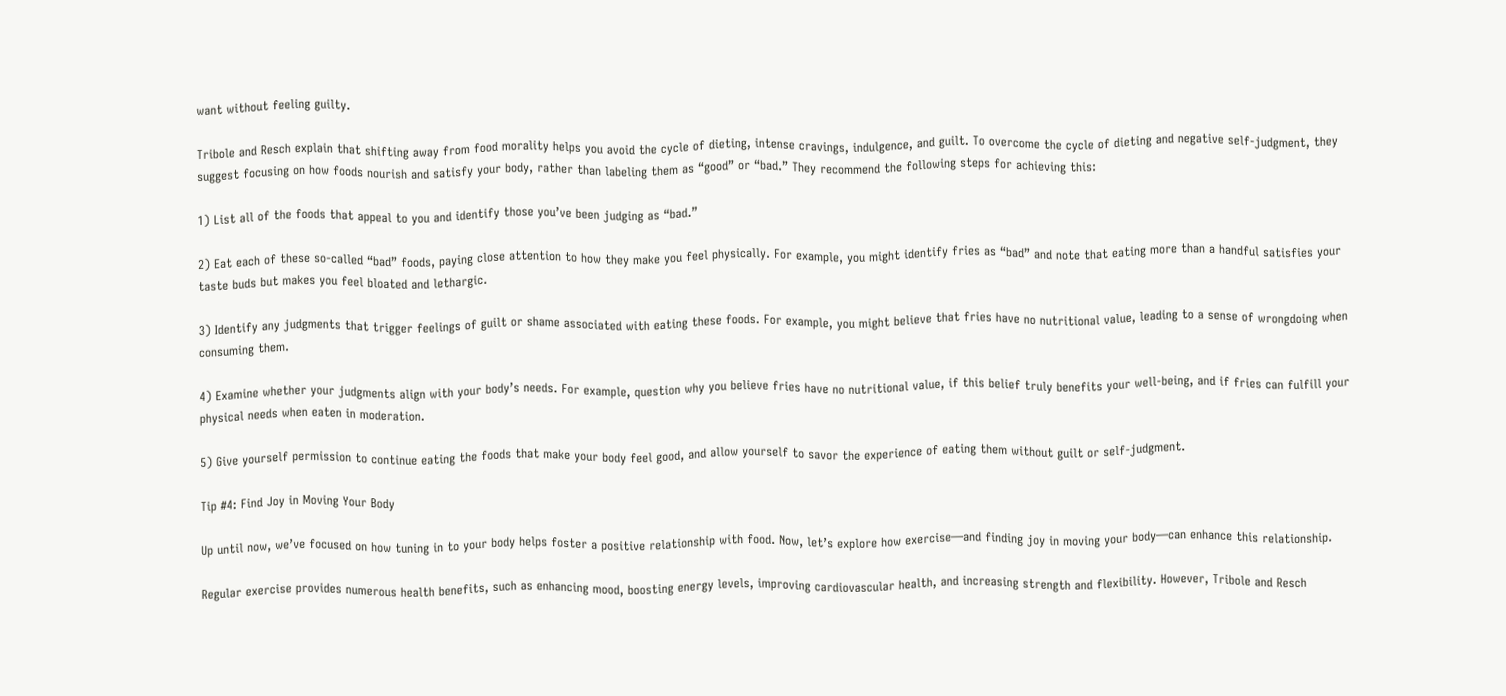want without feeling guilty.

Tribole and Resch explain that shifting away from food morality helps you avoid the cycle of dieting, intense cravings, indulgence, and guilt. To overcome the cycle of dieting and negative self-judgment, they suggest focusing on how foods nourish and satisfy your body, rather than labeling them as “good” or “bad.” They recommend the following steps for achieving this:

1) List all of the foods that appeal to you and identify those you’ve been judging as “bad.”

2) Eat each of these so-called “bad” foods, paying close attention to how they make you feel physically. For example, you might identify fries as “bad” and note that eating more than a handful satisfies your taste buds but makes you feel bloated and lethargic.

3) Identify any judgments that trigger feelings of guilt or shame associated with eating these foods. For example, you might believe that fries have no nutritional value, leading to a sense of wrongdoing when consuming them.

4) Examine whether your judgments align with your body’s needs. For example, question why you believe fries have no nutritional value, if this belief truly benefits your well-being, and if fries can fulfill your physical needs when eaten in moderation.

5) Give yourself permission to continue eating the foods that make your body feel good, and allow yourself to savor the experience of eating them without guilt or self-judgment.

Tip #4: Find Joy in Moving Your Body

Up until now, we’ve focused on how tuning in to your body helps foster a positive relationship with food. Now, let’s explore how exercise—and finding joy in moving your body—can enhance this relationship.

Regular exercise provides numerous health benefits, such as enhancing mood, boosting energy levels, improving cardiovascular health, and increasing strength and flexibility. However, Tribole and Resch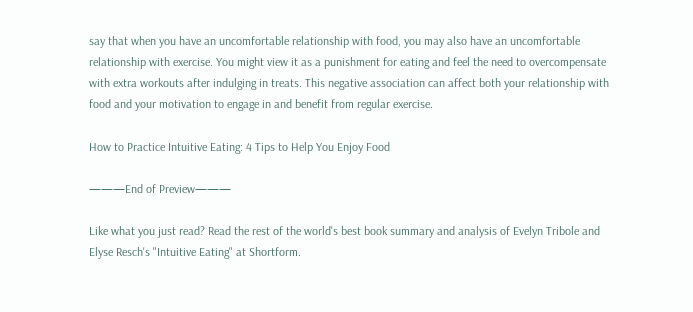say that when you have an uncomfortable relationship with food, you may also have an uncomfortable relationship with exercise. You might view it as a punishment for eating and feel the need to overcompensate with extra workouts after indulging in treats. This negative association can affect both your relationship with food and your motivation to engage in and benefit from regular exercise.

How to Practice Intuitive Eating: 4 Tips to Help You Enjoy Food

———End of Preview———

Like what you just read? Read the rest of the world's best book summary and analysis of Evelyn Tribole and Elyse Resch's "Intuitive Eating" at Shortform.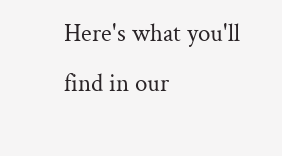Here's what you'll find in our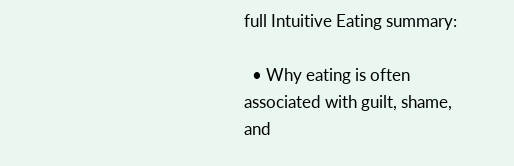full Intuitive Eating summary:

  • Why eating is often associated with guilt, shame, and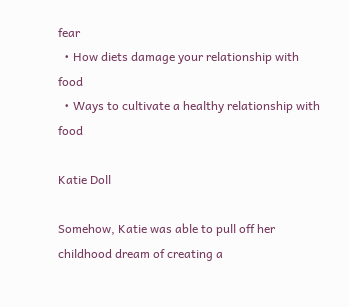fear
  • How diets damage your relationship with food
  • Ways to cultivate a healthy relationship with food

Katie Doll

Somehow, Katie was able to pull off her childhood dream of creating a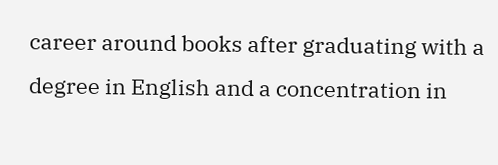career around books after graduating with a degree in English and a concentration in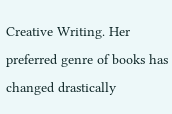Creative Writing. Her preferred genre of books has changed drastically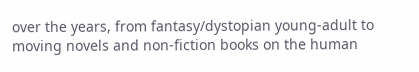over the years, from fantasy/dystopian young-adult to moving novels and non-fiction books on the human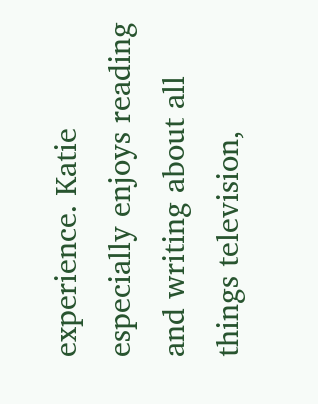experience. Katie especially enjoys reading and writing about all things television,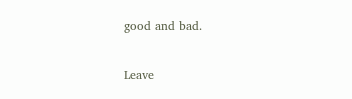good and bad.

Leave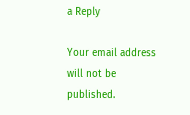a Reply

Your email address will not be published.